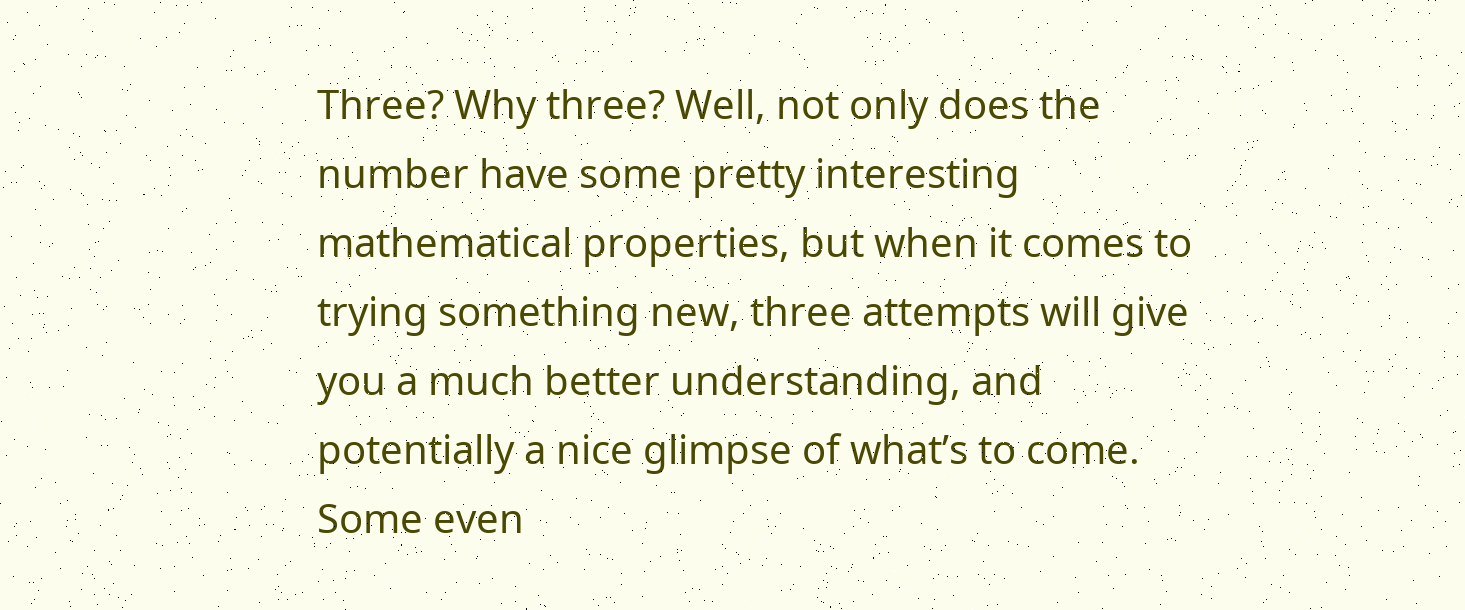Three? Why three? Well, not only does the number have some pretty interesting mathematical properties, but when it comes to trying something new, three attempts will give you a much better understanding, and potentially a nice glimpse of what’s to come. Some even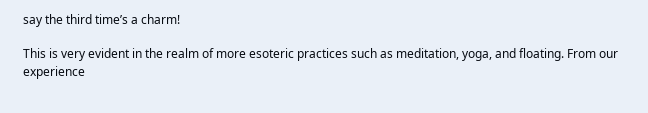say the third time’s a charm!

This is very evident in the realm of more esoteric practices such as meditation, yoga, and floating. From our experience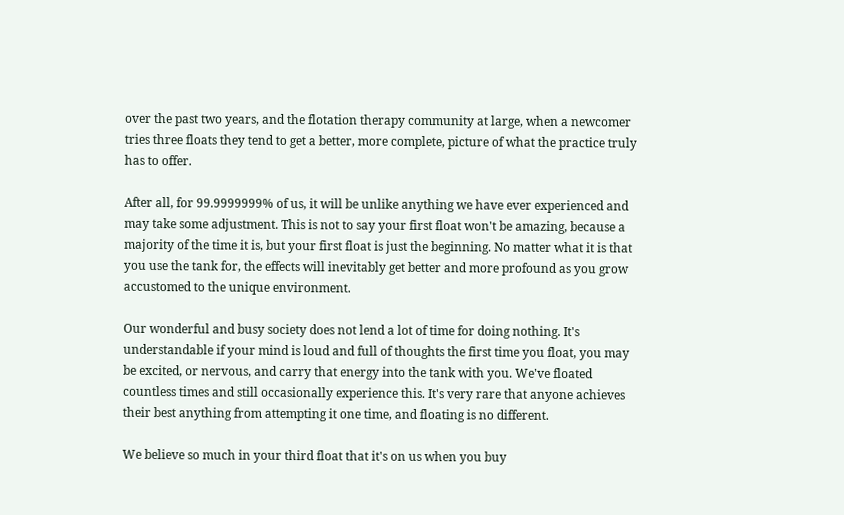over the past two years, and the flotation therapy community at large, when a newcomer tries three floats they tend to get a better, more complete, picture of what the practice truly has to offer.

After all, for 99.9999999% of us, it will be unlike anything we have ever experienced and may take some adjustment. This is not to say your first float won't be amazing, because a majority of the time it is, but your first float is just the beginning. No matter what it is that you use the tank for, the effects will inevitably get better and more profound as you grow accustomed to the unique environment.

Our wonderful and busy society does not lend a lot of time for doing nothing. It's understandable if your mind is loud and full of thoughts the first time you float, you may be excited, or nervous, and carry that energy into the tank with you. We've floated countless times and still occasionally experience this. It's very rare that anyone achieves their best anything from attempting it one time, and floating is no different.

We believe so much in your third float that it's on us when you buy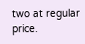two at regular price.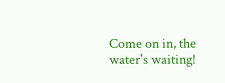Come on in, the water's waiting!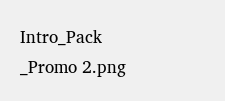Intro_Pack _Promo 2.png